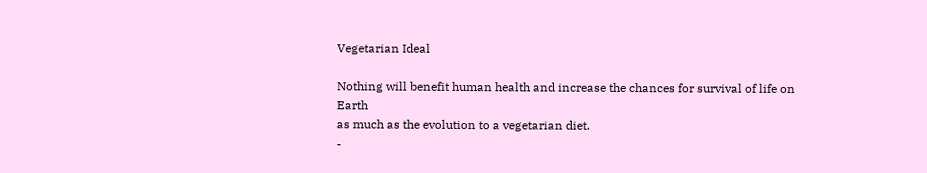Vegetarian Ideal

Nothing will benefit human health and increase the chances for survival of life on Earth
as much as the evolution to a vegetarian diet.
-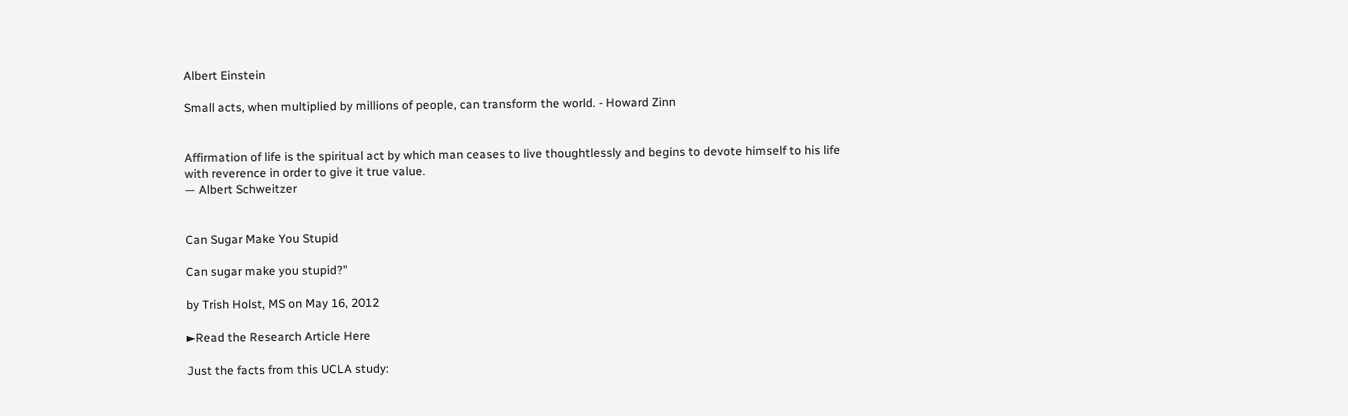Albert Einstein

Small acts, when multiplied by millions of people, can transform the world. - Howard Zinn


Affirmation of life is the spiritual act by which man ceases to live thoughtlessly and begins to devote himself to his life
with reverence in order to give it true value.
— Albert Schweitzer


Can Sugar Make You Stupid

Can sugar make you stupid?"

by Trish Holst, MS on May 16, 2012

►Read the Research Article Here

Just the facts from this UCLA study: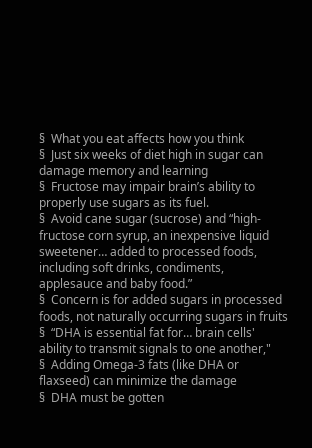§  What you eat affects how you think
§  Just six weeks of diet high in sugar can damage memory and learning
§  Fructose may impair brain’s ability to properly use sugars as its fuel.
§  Avoid cane sugar (sucrose) and “high-fructose corn syrup, an inexpensive liquid sweetener… added to processed foods, including soft drinks, condiments, applesauce and baby food.”
§  Concern is for added sugars in processed foods, not naturally occurring sugars in fruits
§  “DHA is essential fat for… brain cells' ability to transmit signals to one another,"
§  Adding Omega-3 fats (like DHA or flaxseed) can minimize the damage
§  DHA must be gotten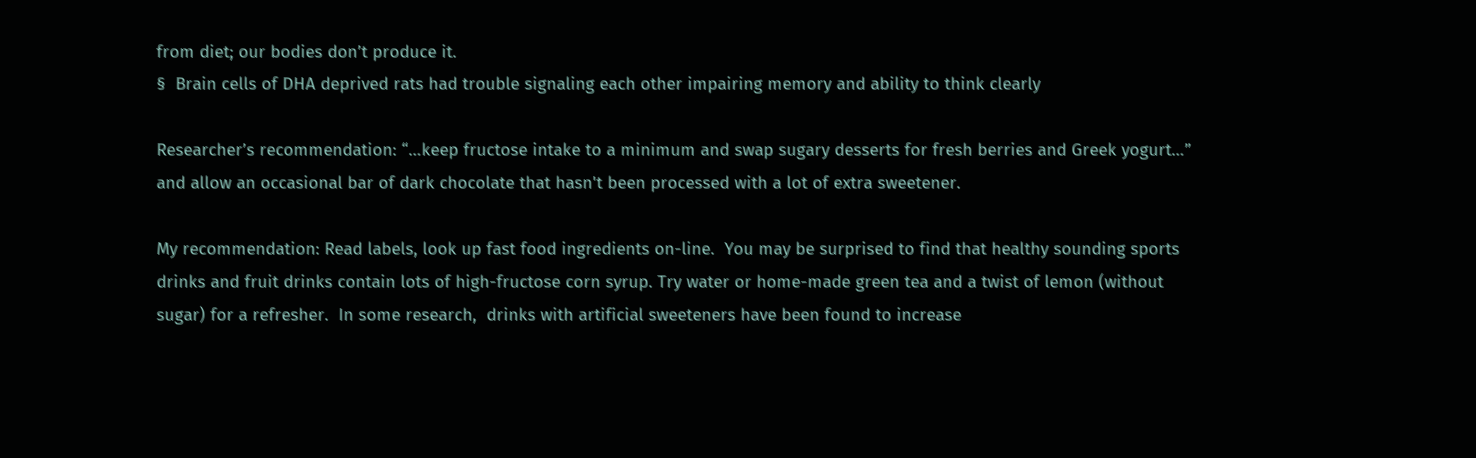from diet; our bodies don’t produce it.
§  Brain cells of DHA deprived rats had trouble signaling each other impairing memory and ability to think clearly

Researcher’s recommendation: “…keep fructose intake to a minimum and swap sugary desserts for fresh berries and Greek yogurt…” and allow an occasional bar of dark chocolate that hasn't been processed with a lot of extra sweetener.

My recommendation: Read labels, look up fast food ingredients on-line.  You may be surprised to find that healthy sounding sports drinks and fruit drinks contain lots of high-fructose corn syrup. Try water or home-made green tea and a twist of lemon (without sugar) for a refresher.  In some research,  drinks with artificial sweeteners have been found to increase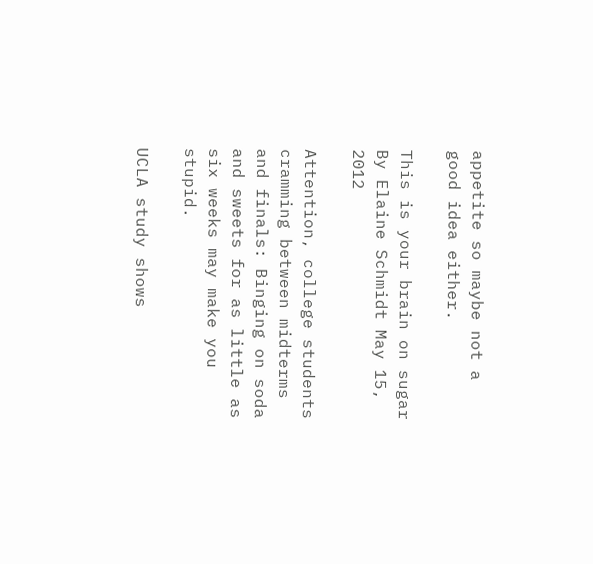appetite so maybe not a good idea either.

This is your brain on sugar
By Elaine Schmidt May 15, 2012

Attention, college students cramming between midterms and finals: Binging on soda and sweets for as little as six weeks may make you stupid.

UCLA study shows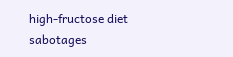high-fructose diet sabotages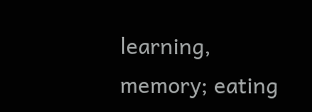learning, memory; eating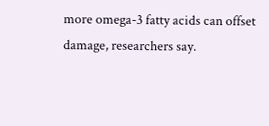more omega-3 fatty acids can offset damage, researchers say.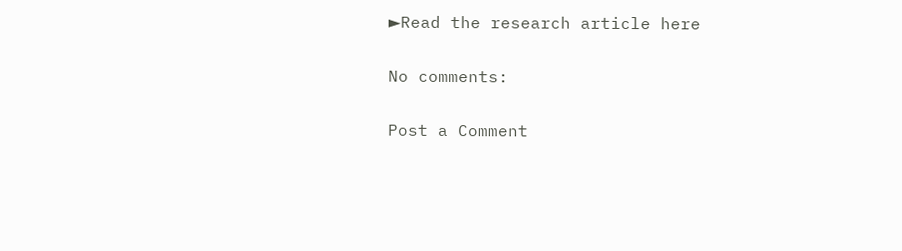►Read the research article here

No comments:

Post a Comment